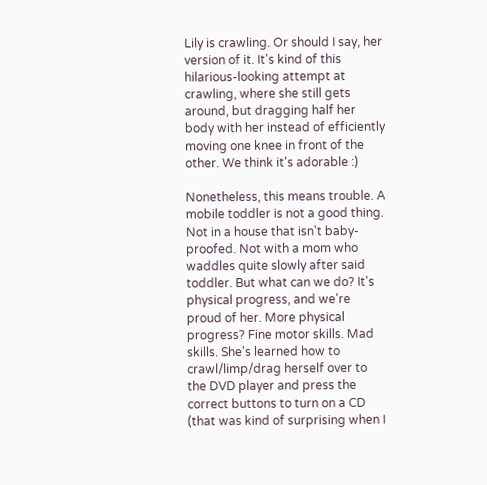Lily is crawling. Or should I say, her version of it. It's kind of this hilarious-looking attempt at crawling, where she still gets around, but dragging half her body with her instead of efficiently moving one knee in front of the other. We think it's adorable :)

Nonetheless, this means trouble. A mobile toddler is not a good thing. Not in a house that isn't baby-proofed. Not with a mom who waddles quite slowly after said toddler. But what can we do? It's physical progress, and we're proud of her. More physical progress? Fine motor skills. Mad skills. She's learned how to crawl/limp/drag herself over to the DVD player and press the correct buttons to turn on a CD (that was kind of surprising when I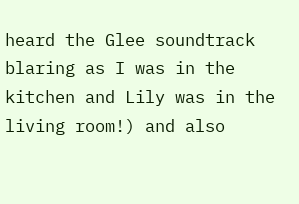heard the Glee soundtrack blaring as I was in the kitchen and Lily was in the living room!) and also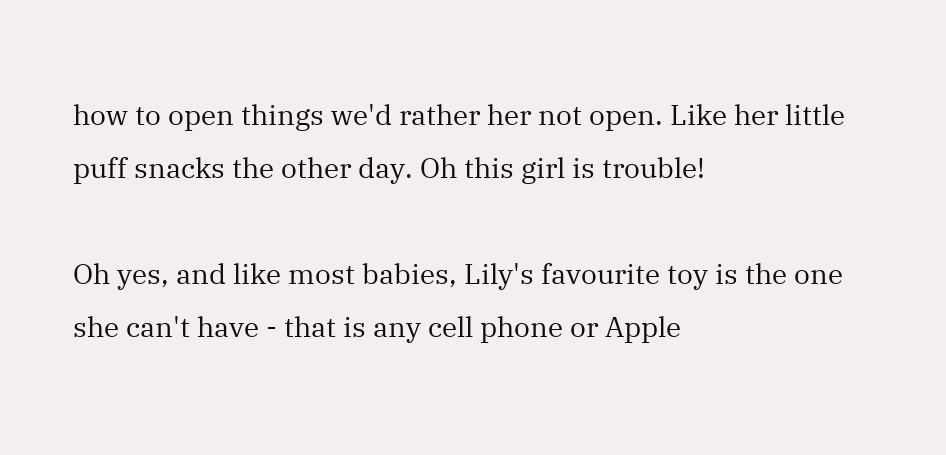how to open things we'd rather her not open. Like her little puff snacks the other day. Oh this girl is trouble!

Oh yes, and like most babies, Lily's favourite toy is the one she can't have - that is any cell phone or Apple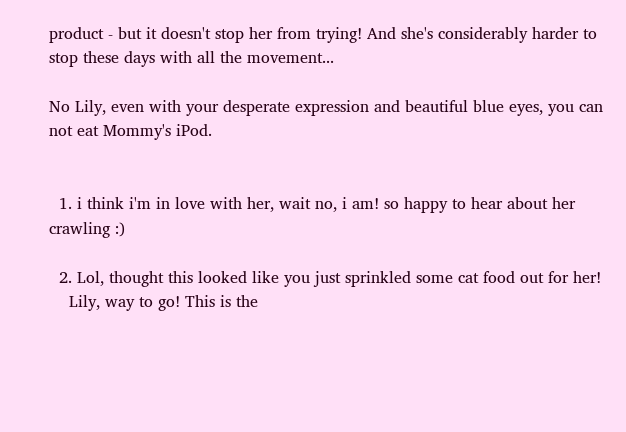product - but it doesn't stop her from trying! And she's considerably harder to stop these days with all the movement...

No Lily, even with your desperate expression and beautiful blue eyes, you can not eat Mommy's iPod.


  1. i think i'm in love with her, wait no, i am! so happy to hear about her crawling :)

  2. Lol, thought this looked like you just sprinkled some cat food out for her!
    Lily, way to go! This is the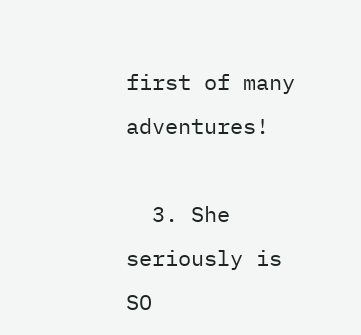first of many adventures!

  3. She seriously is SO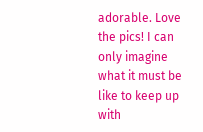adorable. Love the pics! I can only imagine what it must be like to keep up with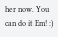her now. You can do it Em! :)